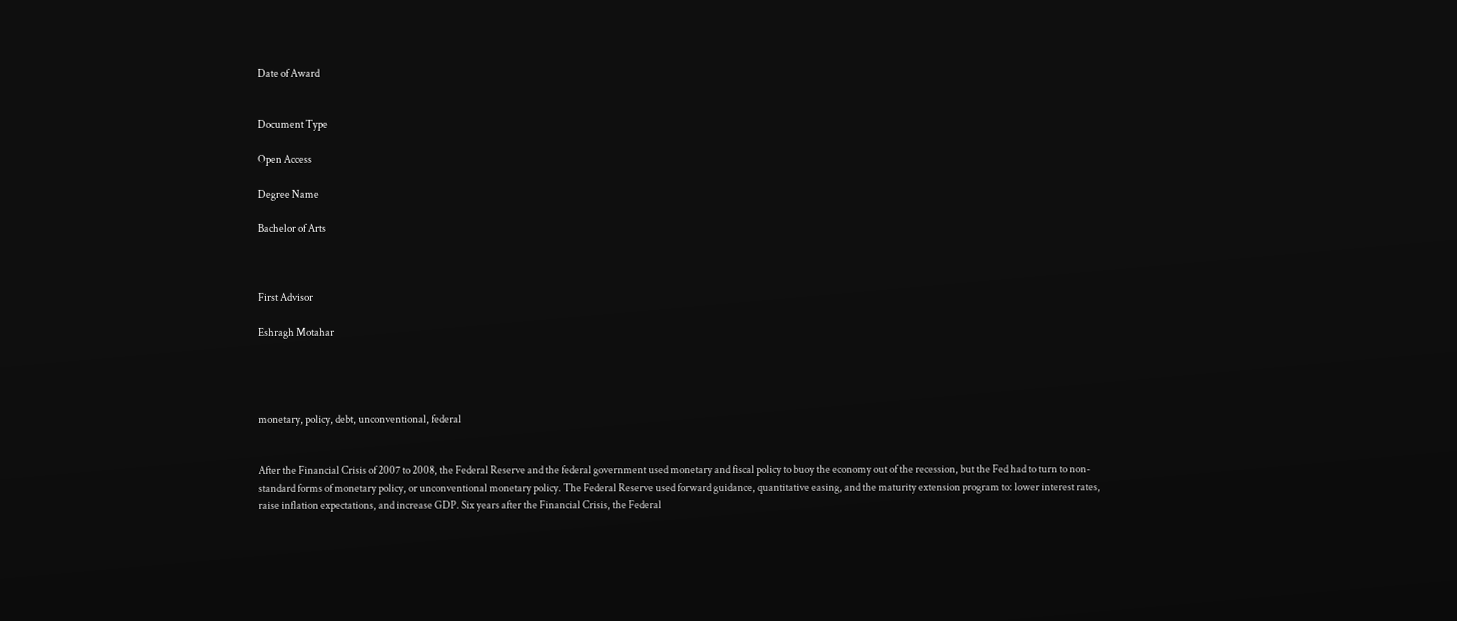Date of Award


Document Type

Open Access

Degree Name

Bachelor of Arts



First Advisor

Eshragh Motahar




monetary, policy, debt, unconventional, federal


After the Financial Crisis of 2007 to 2008, the Federal Reserve and the federal government used monetary and fiscal policy to buoy the economy out of the recession, but the Fed had to turn to non-standard forms of monetary policy, or unconventional monetary policy. The Federal Reserve used forward guidance, quantitative easing, and the maturity extension program to: lower interest rates, raise inflation expectations, and increase GDP. Six years after the Financial Crisis, the Federal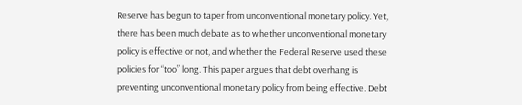Reserve has begun to taper from unconventional monetary policy. Yet, there has been much debate as to whether unconventional monetary policy is effective or not, and whether the Federal Reserve used these policies for “too” long. This paper argues that debt overhang is preventing unconventional monetary policy from being effective. Debt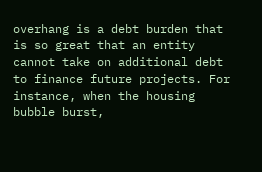overhang is a debt burden that is so great that an entity cannot take on additional debt to finance future projects. For instance, when the housing bubble burst,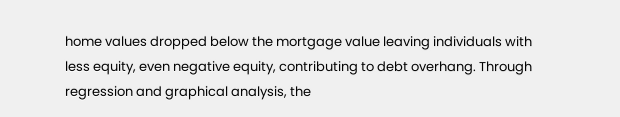home values dropped below the mortgage value leaving individuals with less equity, even negative equity, contributing to debt overhang. Through regression and graphical analysis, the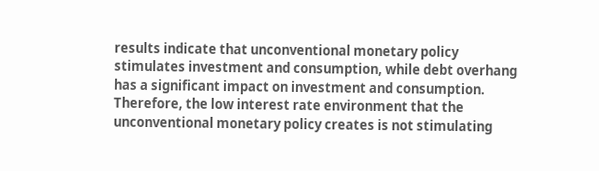results indicate that unconventional monetary policy stimulates investment and consumption, while debt overhang has a significant impact on investment and consumption. Therefore, the low interest rate environment that the unconventional monetary policy creates is not stimulating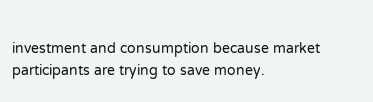investment and consumption because market participants are trying to save money.